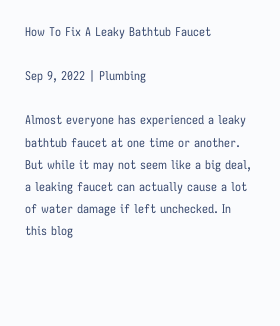How To Fix A Leaky Bathtub Faucet

Sep 9, 2022 | Plumbing

Almost everyone has experienced a leaky bathtub faucet at one time or another. But while it may not seem like a big deal, a leaking faucet can actually cause a lot of water damage if left unchecked. In this blog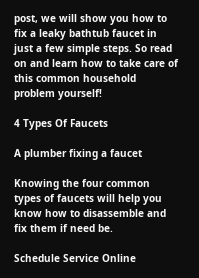post, we will show you how to fix a leaky bathtub faucet in just a few simple steps. So read on and learn how to take care of this common household problem yourself!

4 Types Of Faucets

A plumber fixing a faucet

Knowing the four common types of faucets will help you know how to disassemble and fix them if need be.

Schedule Service Online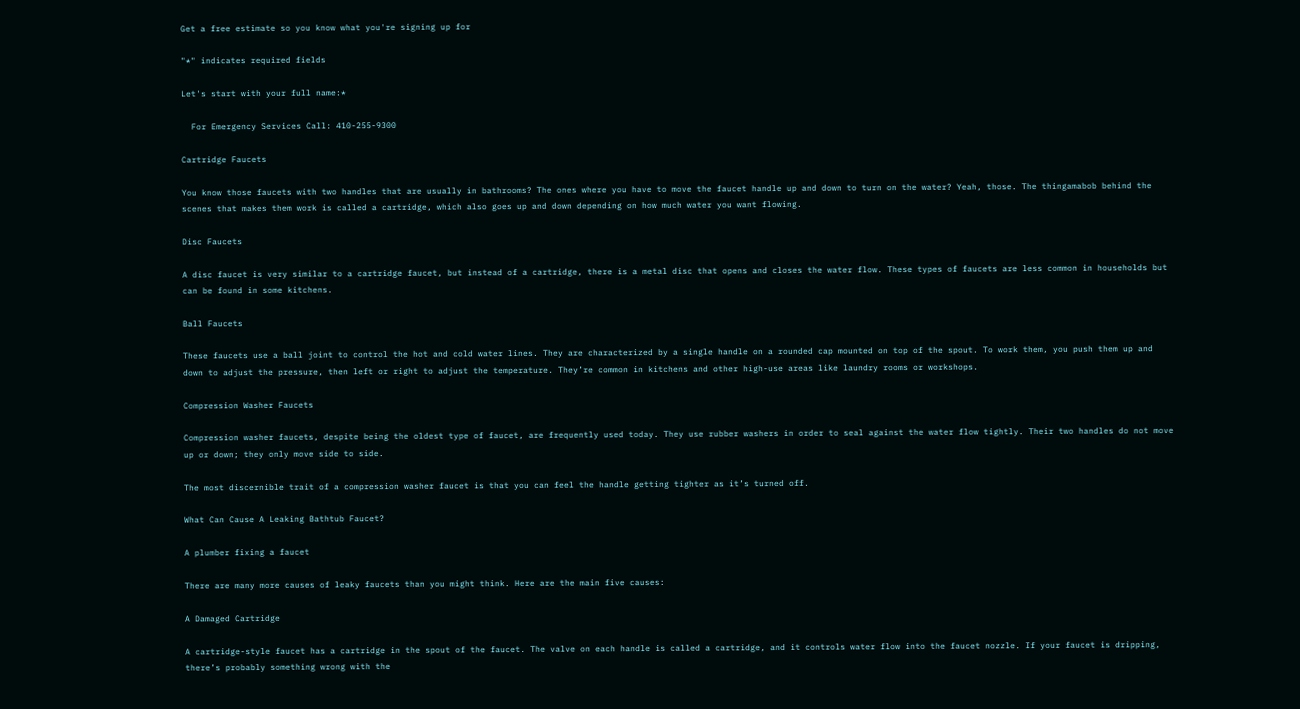Get a free estimate so you know what you're signing up for

"*" indicates required fields

Let's start with your full name:*

  For Emergency Services Call: 410-255-9300

Cartridge Faucets

You know those faucets with two handles that are usually in bathrooms? The ones where you have to move the faucet handle up and down to turn on the water? Yeah, those. The thingamabob behind the scenes that makes them work is called a cartridge, which also goes up and down depending on how much water you want flowing.

Disc Faucets

A disc faucet is very similar to a cartridge faucet, but instead of a cartridge, there is a metal disc that opens and closes the water flow. These types of faucets are less common in households but can be found in some kitchens.

Ball Faucets

These faucets use a ball joint to control the hot and cold water lines. They are characterized by a single handle on a rounded cap mounted on top of the spout. To work them, you push them up and down to adjust the pressure, then left or right to adjust the temperature. They’re common in kitchens and other high-use areas like laundry rooms or workshops.

Compression Washer Faucets

Compression washer faucets, despite being the oldest type of faucet, are frequently used today. They use rubber washers in order to seal against the water flow tightly. Their two handles do not move up or down; they only move side to side.

The most discernible trait of a compression washer faucet is that you can feel the handle getting tighter as it’s turned off.

What Can Cause A Leaking Bathtub Faucet?

A plumber fixing a faucet

There are many more causes of leaky faucets than you might think. Here are the main five causes:

A Damaged Cartridge

A cartridge-style faucet has a cartridge in the spout of the faucet. The valve on each handle is called a cartridge, and it controls water flow into the faucet nozzle. If your faucet is dripping, there’s probably something wrong with the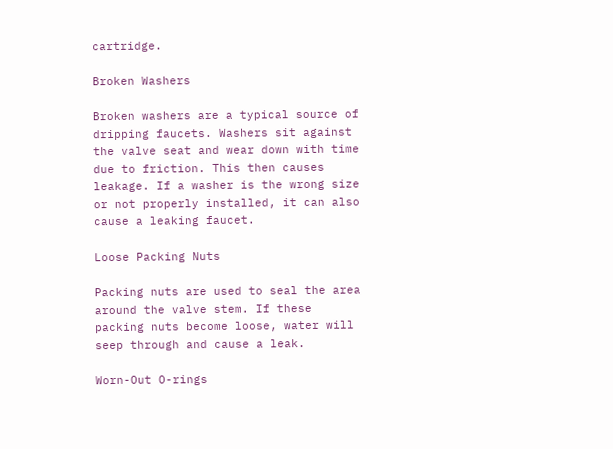cartridge.

Broken Washers

Broken washers are a typical source of dripping faucets. Washers sit against the valve seat and wear down with time due to friction. This then causes leakage. If a washer is the wrong size or not properly installed, it can also cause a leaking faucet.

Loose Packing Nuts

Packing nuts are used to seal the area around the valve stem. If these packing nuts become loose, water will seep through and cause a leak.

Worn-Out O-rings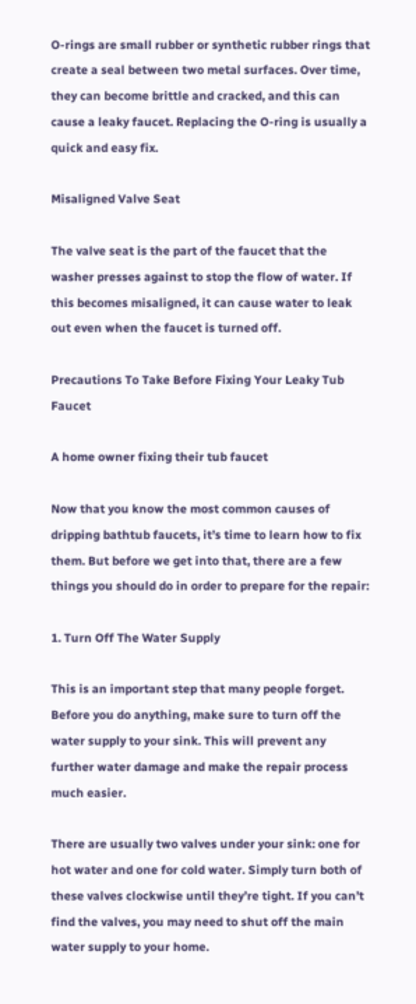O-rings are small rubber or synthetic rubber rings that create a seal between two metal surfaces. Over time, they can become brittle and cracked, and this can cause a leaky faucet. Replacing the O-ring is usually a quick and easy fix.

Misaligned Valve Seat

The valve seat is the part of the faucet that the washer presses against to stop the flow of water. If this becomes misaligned, it can cause water to leak out even when the faucet is turned off.

Precautions To Take Before Fixing Your Leaky Tub Faucet

A home owner fixing their tub faucet

Now that you know the most common causes of dripping bathtub faucets, it’s time to learn how to fix them. But before we get into that, there are a few things you should do in order to prepare for the repair:

1. Turn Off The Water Supply

This is an important step that many people forget. Before you do anything, make sure to turn off the water supply to your sink. This will prevent any further water damage and make the repair process much easier.

There are usually two valves under your sink: one for hot water and one for cold water. Simply turn both of these valves clockwise until they’re tight. If you can’t find the valves, you may need to shut off the main water supply to your home.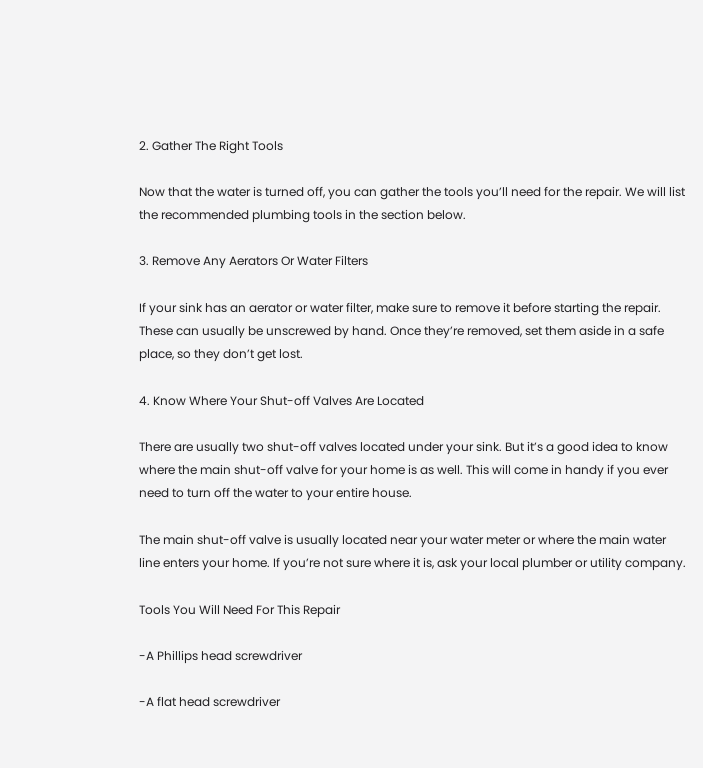2. Gather The Right Tools

Now that the water is turned off, you can gather the tools you’ll need for the repair. We will list the recommended plumbing tools in the section below.

3. Remove Any Aerators Or Water Filters

If your sink has an aerator or water filter, make sure to remove it before starting the repair. These can usually be unscrewed by hand. Once they’re removed, set them aside in a safe place, so they don’t get lost.

4. Know Where Your Shut-off Valves Are Located

There are usually two shut-off valves located under your sink. But it’s a good idea to know where the main shut-off valve for your home is as well. This will come in handy if you ever need to turn off the water to your entire house.

The main shut-off valve is usually located near your water meter or where the main water line enters your home. If you’re not sure where it is, ask your local plumber or utility company.

Tools You Will Need For This Repair

-A Phillips head screwdriver

-A flat head screwdriver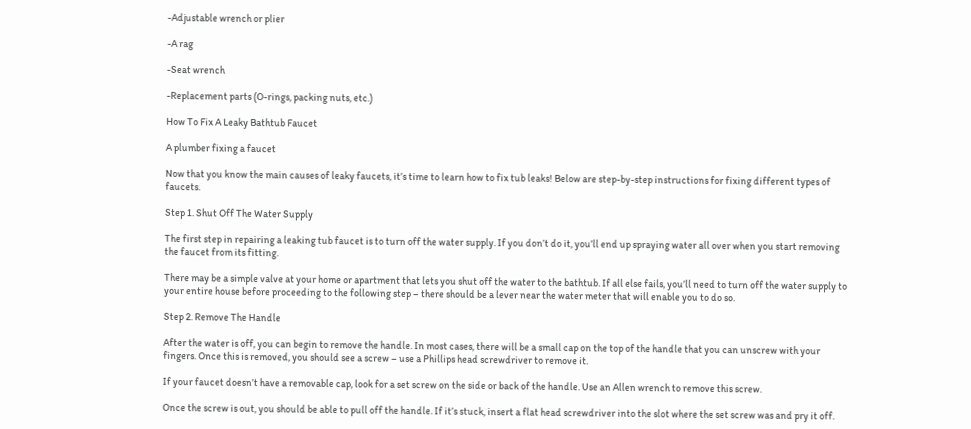-Adjustable wrench or plier

-A rag

-Seat wrench

-Replacement parts (O-rings, packing nuts, etc.)

How To Fix A Leaky Bathtub Faucet

A plumber fixing a faucet

Now that you know the main causes of leaky faucets, it’s time to learn how to fix tub leaks! Below are step-by-step instructions for fixing different types of faucets.

Step 1. Shut Off The Water Supply

The first step in repairing a leaking tub faucet is to turn off the water supply. If you don’t do it, you’ll end up spraying water all over when you start removing the faucet from its fitting.

There may be a simple valve at your home or apartment that lets you shut off the water to the bathtub. If all else fails, you’ll need to turn off the water supply to your entire house before proceeding to the following step – there should be a lever near the water meter that will enable you to do so.

Step 2. Remove The Handle

After the water is off, you can begin to remove the handle. In most cases, there will be a small cap on the top of the handle that you can unscrew with your fingers. Once this is removed, you should see a screw – use a Phillips head screwdriver to remove it.

If your faucet doesn’t have a removable cap, look for a set screw on the side or back of the handle. Use an Allen wrench to remove this screw.

Once the screw is out, you should be able to pull off the handle. If it’s stuck, insert a flat head screwdriver into the slot where the set screw was and pry it off.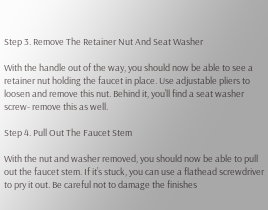Step 3. Remove The Retainer Nut And Seat Washer

With the handle out of the way, you should now be able to see a retainer nut holding the faucet in place. Use adjustable pliers to loosen and remove this nut. Behind it, you’ll find a seat washer screw- remove this as well.

Step 4. Pull Out The Faucet Stem

With the nut and washer removed, you should now be able to pull out the faucet stem. If it’s stuck, you can use a flathead screwdriver to pry it out. Be careful not to damage the finishes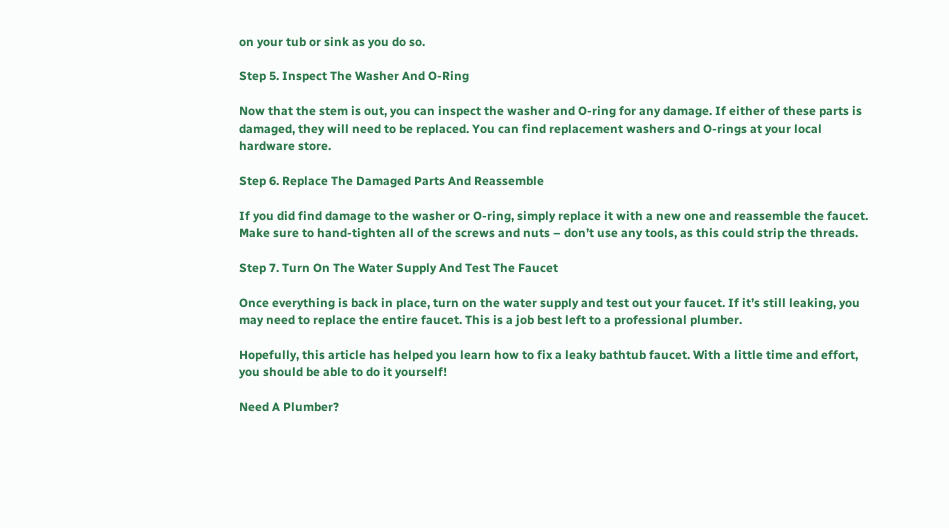on your tub or sink as you do so.

Step 5. Inspect The Washer And O-Ring

Now that the stem is out, you can inspect the washer and O-ring for any damage. If either of these parts is damaged, they will need to be replaced. You can find replacement washers and O-rings at your local hardware store.

Step 6. Replace The Damaged Parts And Reassemble

If you did find damage to the washer or O-ring, simply replace it with a new one and reassemble the faucet. Make sure to hand-tighten all of the screws and nuts – don’t use any tools, as this could strip the threads.

Step 7. Turn On The Water Supply And Test The Faucet

Once everything is back in place, turn on the water supply and test out your faucet. If it’s still leaking, you may need to replace the entire faucet. This is a job best left to a professional plumber.

Hopefully, this article has helped you learn how to fix a leaky bathtub faucet. With a little time and effort, you should be able to do it yourself!

Need A Plumber?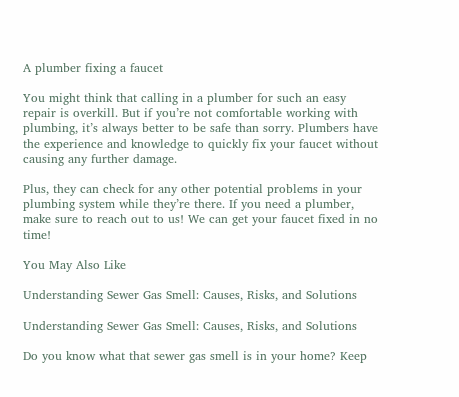A plumber fixing a faucet

You might think that calling in a plumber for such an easy repair is overkill. But if you’re not comfortable working with plumbing, it’s always better to be safe than sorry. Plumbers have the experience and knowledge to quickly fix your faucet without causing any further damage.

Plus, they can check for any other potential problems in your plumbing system while they’re there. If you need a plumber, make sure to reach out to us! We can get your faucet fixed in no time!

You May Also Like

Understanding Sewer Gas Smell: Causes, Risks, and Solutions

Understanding Sewer Gas Smell: Causes, Risks, and Solutions

Do you know what that sewer gas smell is in your home? Keep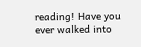reading! Have you ever walked into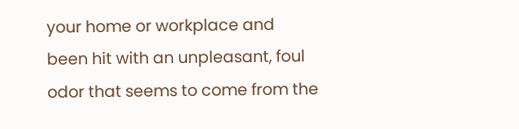your home or workplace and been hit with an unpleasant, foul odor that seems to come from the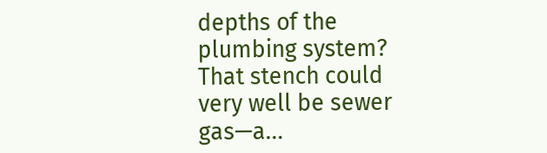depths of the plumbing system? That stench could very well be sewer gas—a...